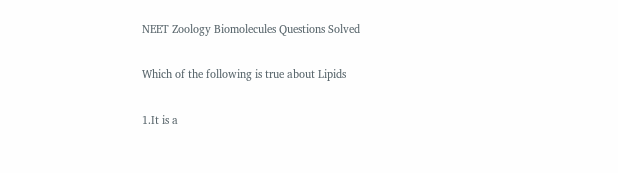NEET Zoology Biomolecules Questions Solved

Which of the following is true about Lipids

1.It is a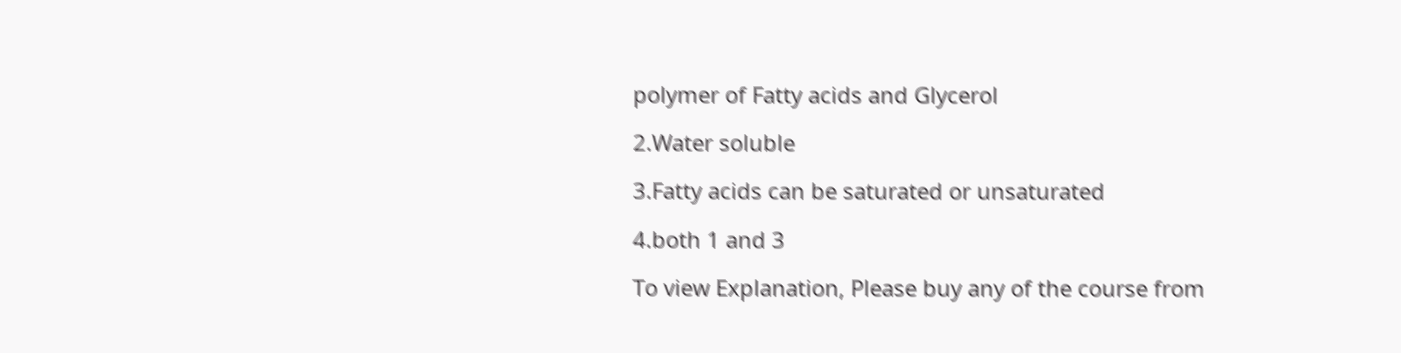polymer of Fatty acids and Glycerol

2.Water soluble

3.Fatty acids can be saturated or unsaturated

4.both 1 and 3

To view Explanation, Please buy any of the course from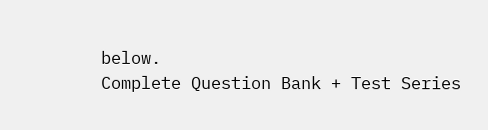below.
Complete Question Bank + Test Series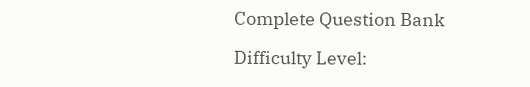Complete Question Bank

Difficulty Level: